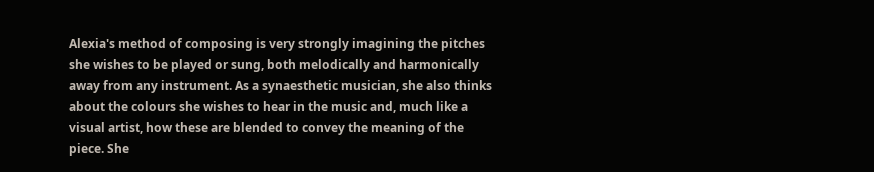Alexia's method of composing is very strongly imagining the pitches she wishes to be played or sung, both melodically and harmonically away from any instrument. As a synaesthetic musician, she also thinks about the colours she wishes to hear in the music and, much like a visual artist, how these are blended to convey the meaning of the piece. She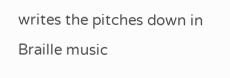writes the pitches down in Braille music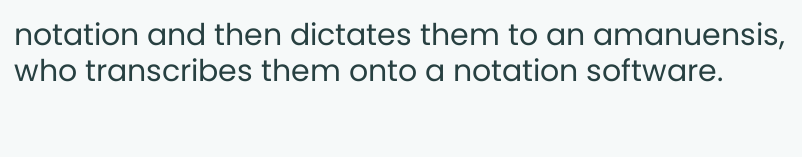notation and then dictates them to an amanuensis, who transcribes them onto a notation software.